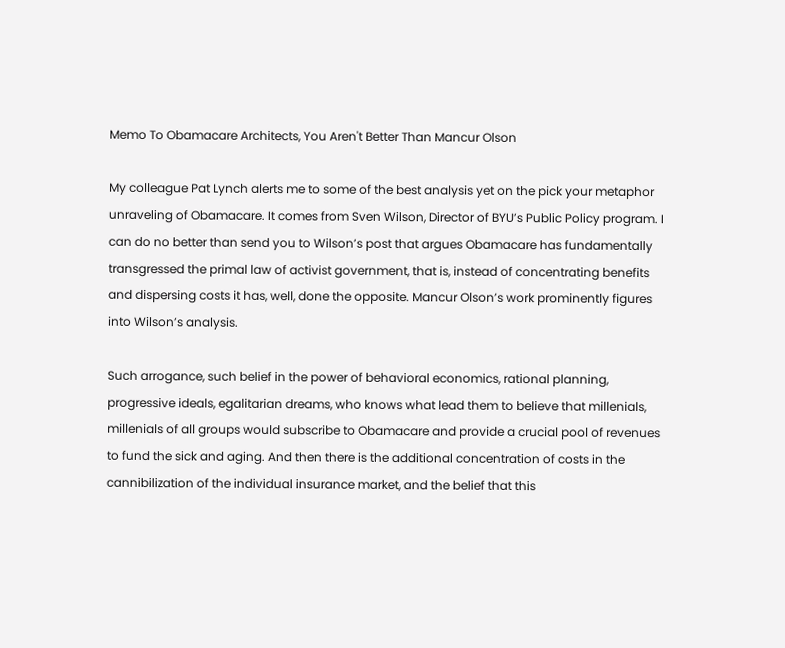Memo To Obamacare Architects, You Aren't Better Than Mancur Olson

My colleague Pat Lynch alerts me to some of the best analysis yet on the pick your metaphor unraveling of Obamacare. It comes from Sven Wilson, Director of BYU’s Public Policy program. I can do no better than send you to Wilson’s post that argues Obamacare has fundamentally transgressed the primal law of activist government, that is, instead of concentrating benefits and dispersing costs it has, well, done the opposite. Mancur Olson’s work prominently figures into Wilson’s analysis.

Such arrogance, such belief in the power of behavioral economics, rational planning, progressive ideals, egalitarian dreams, who knows what lead them to believe that millenials, millenials of all groups would subscribe to Obamacare and provide a crucial pool of revenues to fund the sick and aging. And then there is the additional concentration of costs in the cannibilization of the individual insurance market, and the belief that this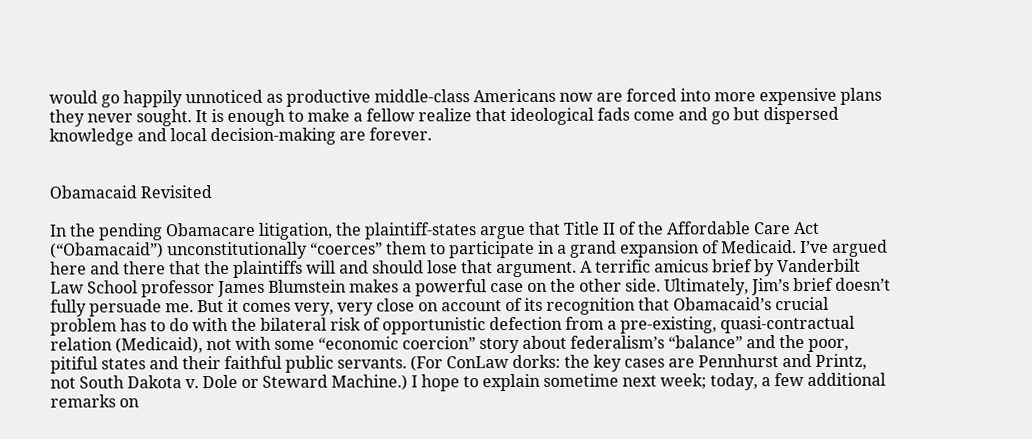would go happily unnoticed as productive middle-class Americans now are forced into more expensive plans they never sought. It is enough to make a fellow realize that ideological fads come and go but dispersed knowledge and local decision-making are forever.


Obamacaid Revisited

In the pending Obamacare litigation, the plaintiff-states argue that Title II of the Affordable Care Act (“Obamacaid”) unconstitutionally “coerces” them to participate in a grand expansion of Medicaid. I’ve argued here and there that the plaintiffs will and should lose that argument. A terrific amicus brief by Vanderbilt Law School professor James Blumstein makes a powerful case on the other side. Ultimately, Jim’s brief doesn’t fully persuade me. But it comes very, very close on account of its recognition that Obamacaid’s crucial problem has to do with the bilateral risk of opportunistic defection from a pre-existing, quasi-contractual relation (Medicaid), not with some “economic coercion” story about federalism’s “balance” and the poor, pitiful states and their faithful public servants. (For ConLaw dorks: the key cases are Pennhurst and Printz, not South Dakota v. Dole or Steward Machine.) I hope to explain sometime next week; today, a few additional remarks on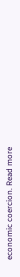economic coercion. Read more